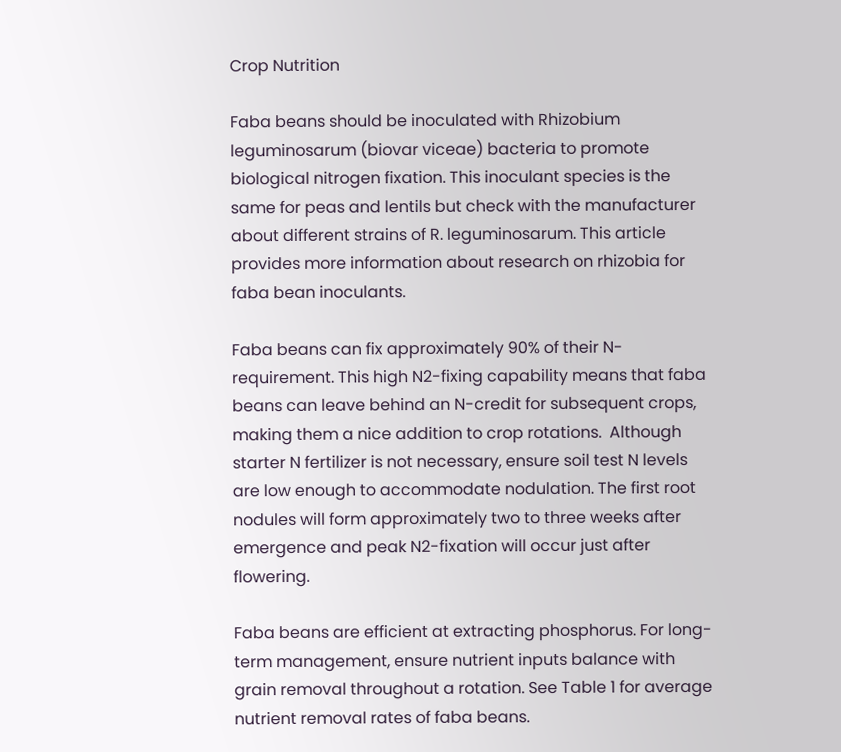Crop Nutrition

Faba beans should be inoculated with Rhizobium leguminosarum (biovar viceae) bacteria to promote biological nitrogen fixation. This inoculant species is the same for peas and lentils but check with the manufacturer about different strains of R. leguminosarum. This article provides more information about research on rhizobia for faba bean inoculants.

Faba beans can fix approximately 90% of their N-requirement. This high N2-fixing capability means that faba beans can leave behind an N-credit for subsequent crops, making them a nice addition to crop rotations.  Although starter N fertilizer is not necessary, ensure soil test N levels are low enough to accommodate nodulation. The first root nodules will form approximately two to three weeks after emergence and peak N2-fixation will occur just after flowering.

Faba beans are efficient at extracting phosphorus. For long-term management, ensure nutrient inputs balance with grain removal throughout a rotation. See Table 1 for average nutrient removal rates of faba beans.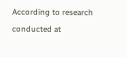According to research conducted at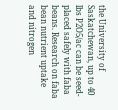the University of Saskatchewan, up to 40 lbs P2O5/ac can be seed-placed safely with faba beans. Research on faba bean nutrient uptake and nitrogen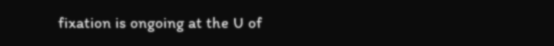fixation is ongoing at the U of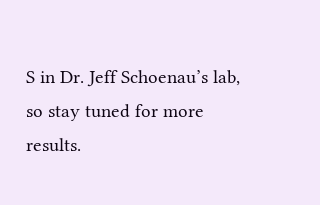S in Dr. Jeff Schoenau’s lab, so stay tuned for more results.